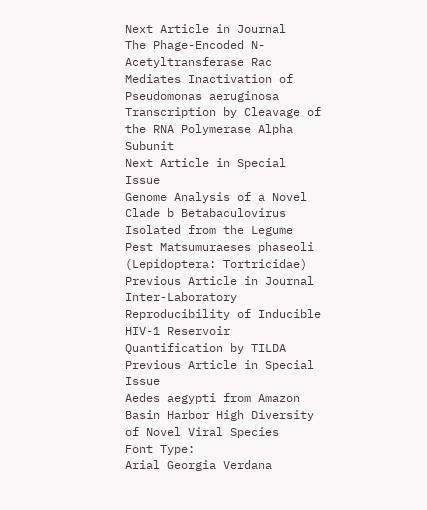Next Article in Journal
The Phage-Encoded N-Acetyltransferase Rac Mediates Inactivation of Pseudomonas aeruginosa Transcription by Cleavage of the RNA Polymerase Alpha Subunit
Next Article in Special Issue
Genome Analysis of a Novel Clade b Betabaculovirus Isolated from the Legume Pest Matsumuraeses phaseoli (Lepidoptera: Tortricidae)
Previous Article in Journal
Inter-Laboratory Reproducibility of Inducible HIV-1 Reservoir Quantification by TILDA
Previous Article in Special Issue
Aedes aegypti from Amazon Basin Harbor High Diversity of Novel Viral Species
Font Type:
Arial Georgia Verdana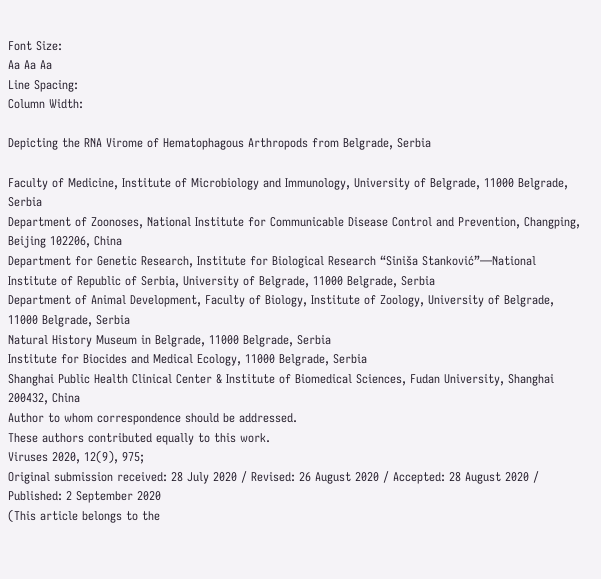Font Size:
Aa Aa Aa
Line Spacing:
Column Width:

Depicting the RNA Virome of Hematophagous Arthropods from Belgrade, Serbia

Faculty of Medicine, Institute of Microbiology and Immunology, University of Belgrade, 11000 Belgrade, Serbia
Department of Zoonoses, National Institute for Communicable Disease Control and Prevention, Changping, Beijing 102206, China
Department for Genetic Research, Institute for Biological Research “Siniša Stanković”—National Institute of Republic of Serbia, University of Belgrade, 11000 Belgrade, Serbia
Department of Animal Development, Faculty of Biology, Institute of Zoology, University of Belgrade, 11000 Belgrade, Serbia
Natural History Museum in Belgrade, 11000 Belgrade, Serbia
Institute for Biocides and Medical Ecology, 11000 Belgrade, Serbia
Shanghai Public Health Clinical Center & Institute of Biomedical Sciences, Fudan University, Shanghai 200432, China
Author to whom correspondence should be addressed.
These authors contributed equally to this work.
Viruses 2020, 12(9), 975;
Original submission received: 28 July 2020 / Revised: 26 August 2020 / Accepted: 28 August 2020 / Published: 2 September 2020
(This article belongs to the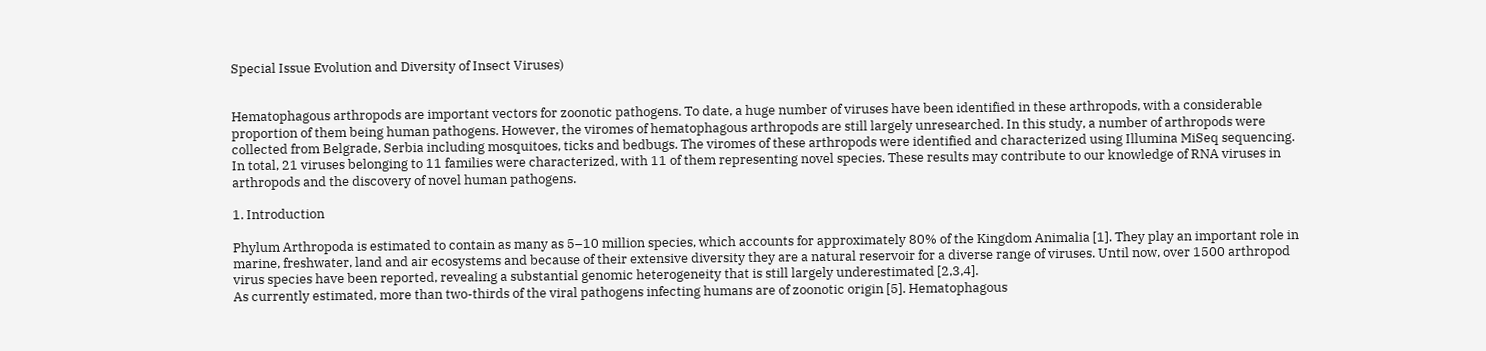Special Issue Evolution and Diversity of Insect Viruses)


Hematophagous arthropods are important vectors for zoonotic pathogens. To date, a huge number of viruses have been identified in these arthropods, with a considerable proportion of them being human pathogens. However, the viromes of hematophagous arthropods are still largely unresearched. In this study, a number of arthropods were collected from Belgrade, Serbia including mosquitoes, ticks and bedbugs. The viromes of these arthropods were identified and characterized using Illumina MiSeq sequencing. In total, 21 viruses belonging to 11 families were characterized, with 11 of them representing novel species. These results may contribute to our knowledge of RNA viruses in arthropods and the discovery of novel human pathogens.

1. Introduction

Phylum Arthropoda is estimated to contain as many as 5–10 million species, which accounts for approximately 80% of the Kingdom Animalia [1]. They play an important role in marine, freshwater, land and air ecosystems and because of their extensive diversity they are a natural reservoir for a diverse range of viruses. Until now, over 1500 arthropod virus species have been reported, revealing a substantial genomic heterogeneity that is still largely underestimated [2,3,4].
As currently estimated, more than two-thirds of the viral pathogens infecting humans are of zoonotic origin [5]. Hematophagous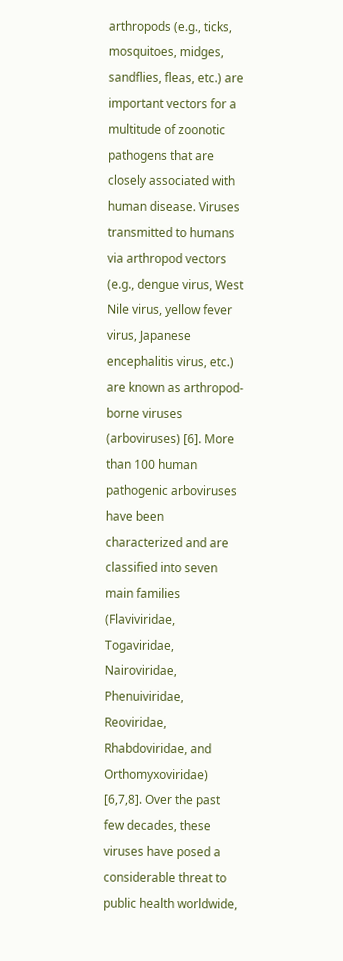arthropods (e.g., ticks, mosquitoes, midges, sandflies, fleas, etc.) are important vectors for a multitude of zoonotic pathogens that are closely associated with human disease. Viruses transmitted to humans via arthropod vectors (e.g., dengue virus, West Nile virus, yellow fever virus, Japanese encephalitis virus, etc.) are known as arthropod-borne viruses (arboviruses) [6]. More than 100 human pathogenic arboviruses have been characterized and are classified into seven main families (Flaviviridae, Togaviridae, Nairoviridae, Phenuiviridae, Reoviridae, Rhabdoviridae, and Orthomyxoviridae) [6,7,8]. Over the past few decades, these viruses have posed a considerable threat to public health worldwide,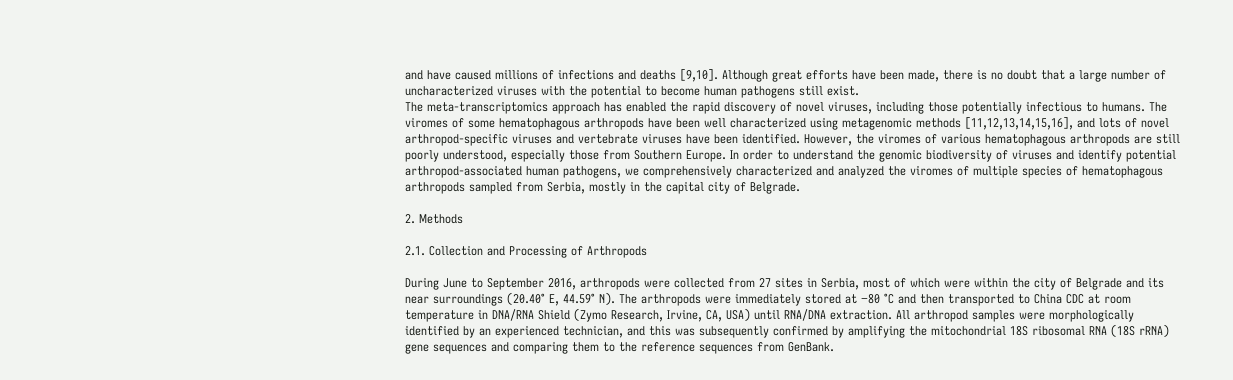and have caused millions of infections and deaths [9,10]. Although great efforts have been made, there is no doubt that a large number of uncharacterized viruses with the potential to become human pathogens still exist.
The meta-transcriptomics approach has enabled the rapid discovery of novel viruses, including those potentially infectious to humans. The viromes of some hematophagous arthropods have been well characterized using metagenomic methods [11,12,13,14,15,16], and lots of novel arthropod-specific viruses and vertebrate viruses have been identified. However, the viromes of various hematophagous arthropods are still poorly understood, especially those from Southern Europe. In order to understand the genomic biodiversity of viruses and identify potential arthropod-associated human pathogens, we comprehensively characterized and analyzed the viromes of multiple species of hematophagous arthropods sampled from Serbia, mostly in the capital city of Belgrade.

2. Methods

2.1. Collection and Processing of Arthropods

During June to September 2016, arthropods were collected from 27 sites in Serbia, most of which were within the city of Belgrade and its near surroundings (20.40° E, 44.59° N). The arthropods were immediately stored at −80 °C and then transported to China CDC at room temperature in DNA/RNA Shield (Zymo Research, Irvine, CA, USA) until RNA/DNA extraction. All arthropod samples were morphologically identified by an experienced technician, and this was subsequently confirmed by amplifying the mitochondrial 18S ribosomal RNA (18S rRNA) gene sequences and comparing them to the reference sequences from GenBank.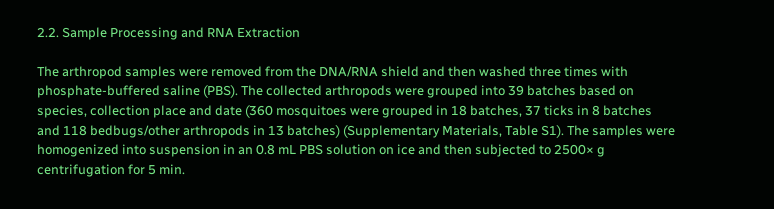2.2. Sample Processing and RNA Extraction

The arthropod samples were removed from the DNA/RNA shield and then washed three times with phosphate-buffered saline (PBS). The collected arthropods were grouped into 39 batches based on species, collection place and date (360 mosquitoes were grouped in 18 batches, 37 ticks in 8 batches and 118 bedbugs/other arthropods in 13 batches) (Supplementary Materials, Table S1). The samples were homogenized into suspension in an 0.8 mL PBS solution on ice and then subjected to 2500× g centrifugation for 5 min.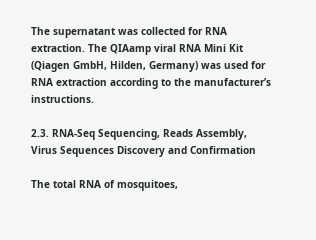The supernatant was collected for RNA extraction. The QIAamp viral RNA Mini Kit (Qiagen GmbH, Hilden, Germany) was used for RNA extraction according to the manufacturer’s instructions.

2.3. RNA-Seq Sequencing, Reads Assembly, Virus Sequences Discovery and Confirmation

The total RNA of mosquitoes,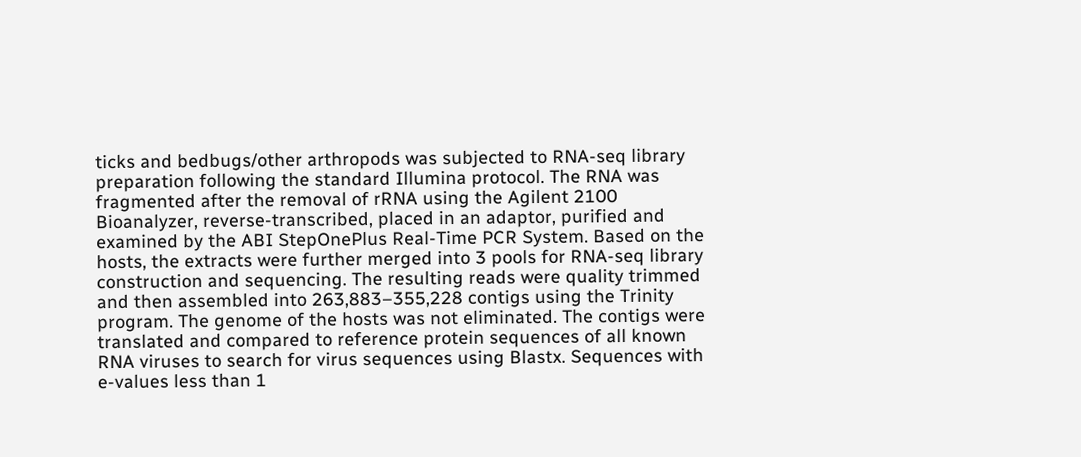ticks and bedbugs/other arthropods was subjected to RNA-seq library preparation following the standard Illumina protocol. The RNA was fragmented after the removal of rRNA using the Agilent 2100 Bioanalyzer, reverse-transcribed, placed in an adaptor, purified and examined by the ABI StepOnePlus Real-Time PCR System. Based on the hosts, the extracts were further merged into 3 pools for RNA-seq library construction and sequencing. The resulting reads were quality trimmed and then assembled into 263,883–355,228 contigs using the Trinity program. The genome of the hosts was not eliminated. The contigs were translated and compared to reference protein sequences of all known RNA viruses to search for virus sequences using Blastx. Sequences with e-values less than 1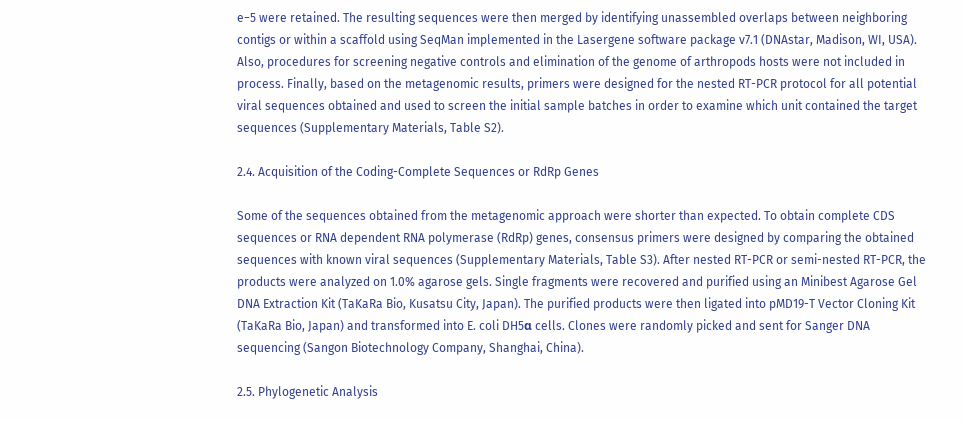e−5 were retained. The resulting sequences were then merged by identifying unassembled overlaps between neighboring contigs or within a scaffold using SeqMan implemented in the Lasergene software package v7.1 (DNAstar, Madison, WI, USA). Also, procedures for screening negative controls and elimination of the genome of arthropods hosts were not included in process. Finally, based on the metagenomic results, primers were designed for the nested RT-PCR protocol for all potential viral sequences obtained and used to screen the initial sample batches in order to examine which unit contained the target sequences (Supplementary Materials, Table S2).

2.4. Acquisition of the Coding-Complete Sequences or RdRp Genes

Some of the sequences obtained from the metagenomic approach were shorter than expected. To obtain complete CDS sequences or RNA dependent RNA polymerase (RdRp) genes, consensus primers were designed by comparing the obtained sequences with known viral sequences (Supplementary Materials, Table S3). After nested RT-PCR or semi-nested RT-PCR, the products were analyzed on 1.0% agarose gels. Single fragments were recovered and purified using an Minibest Agarose Gel DNA Extraction Kit (TaKaRa Bio, Kusatsu City, Japan). The purified products were then ligated into pMD19-T Vector Cloning Kit (TaKaRa Bio, Japan) and transformed into E. coli DH5α cells. Clones were randomly picked and sent for Sanger DNA sequencing (Sangon Biotechnology Company, Shanghai, China).

2.5. Phylogenetic Analysis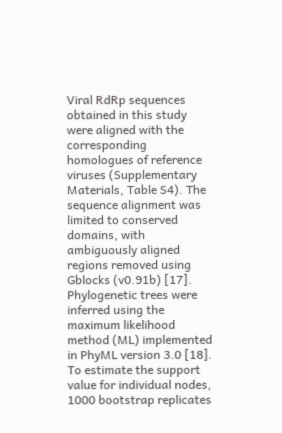Viral RdRp sequences obtained in this study were aligned with the corresponding homologues of reference viruses (Supplementary Materials, Table S4). The sequence alignment was limited to conserved domains, with ambiguously aligned regions removed using Gblocks (v0.91b) [17]. Phylogenetic trees were inferred using the maximum likelihood method (ML) implemented in PhyML version 3.0 [18]. To estimate the support value for individual nodes, 1000 bootstrap replicates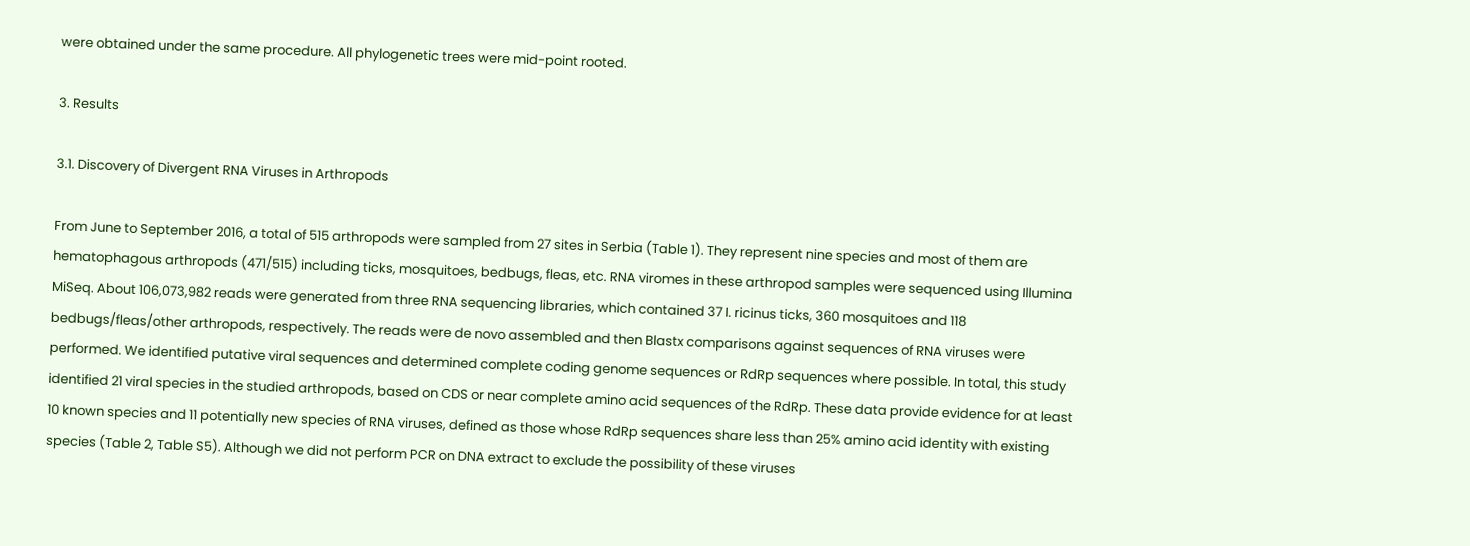were obtained under the same procedure. All phylogenetic trees were mid-point rooted.

3. Results

3.1. Discovery of Divergent RNA Viruses in Arthropods

From June to September 2016, a total of 515 arthropods were sampled from 27 sites in Serbia (Table 1). They represent nine species and most of them are hematophagous arthropods (471/515) including ticks, mosquitoes, bedbugs, fleas, etc. RNA viromes in these arthropod samples were sequenced using Illumina MiSeq. About 106,073,982 reads were generated from three RNA sequencing libraries, which contained 37 I. ricinus ticks, 360 mosquitoes and 118 bedbugs/fleas/other arthropods, respectively. The reads were de novo assembled and then Blastx comparisons against sequences of RNA viruses were performed. We identified putative viral sequences and determined complete coding genome sequences or RdRp sequences where possible. In total, this study identified 21 viral species in the studied arthropods, based on CDS or near complete amino acid sequences of the RdRp. These data provide evidence for at least 10 known species and 11 potentially new species of RNA viruses, defined as those whose RdRp sequences share less than 25% amino acid identity with existing species (Table 2, Table S5). Although we did not perform PCR on DNA extract to exclude the possibility of these viruses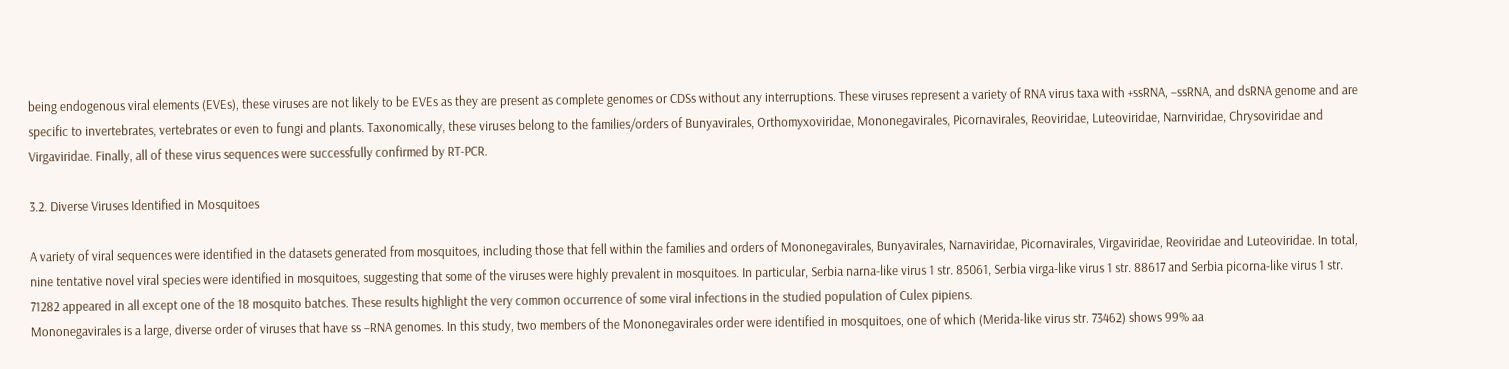being endogenous viral elements (EVEs), these viruses are not likely to be EVEs as they are present as complete genomes or CDSs without any interruptions. These viruses represent a variety of RNA virus taxa with +ssRNA, −ssRNA, and dsRNA genome and are specific to invertebrates, vertebrates or even to fungi and plants. Taxonomically, these viruses belong to the families/orders of Bunyavirales, Orthomyxoviridae, Mononegavirales, Picornavirales, Reoviridae, Luteoviridae, Narnviridae, Chrysoviridae and Virgaviridae. Finally, all of these virus sequences were successfully confirmed by RT-PCR.

3.2. Diverse Viruses Identified in Mosquitoes

A variety of viral sequences were identified in the datasets generated from mosquitoes, including those that fell within the families and orders of Mononegavirales, Bunyavirales, Narnaviridae, Picornavirales, Virgaviridae, Reoviridae and Luteoviridae. In total, nine tentative novel viral species were identified in mosquitoes, suggesting that some of the viruses were highly prevalent in mosquitoes. In particular, Serbia narna-like virus 1 str. 85061, Serbia virga-like virus 1 str. 88617 and Serbia picorna-like virus 1 str. 71282 appeared in all except one of the 18 mosquito batches. These results highlight the very common occurrence of some viral infections in the studied population of Culex pipiens.
Mononegavirales is a large, diverse order of viruses that have ss −RNA genomes. In this study, two members of the Mononegavirales order were identified in mosquitoes, one of which (Merida-like virus str. 73462) shows 99% aa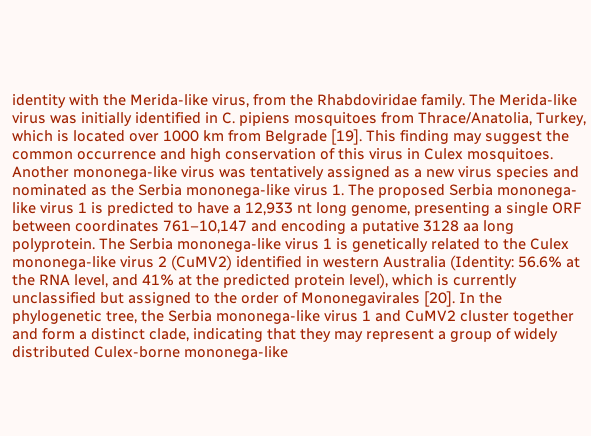identity with the Merida-like virus, from the Rhabdoviridae family. The Merida-like virus was initially identified in C. pipiens mosquitoes from Thrace/Anatolia, Turkey, which is located over 1000 km from Belgrade [19]. This finding may suggest the common occurrence and high conservation of this virus in Culex mosquitoes. Another mononega-like virus was tentatively assigned as a new virus species and nominated as the Serbia mononega-like virus 1. The proposed Serbia mononega-like virus 1 is predicted to have a 12,933 nt long genome, presenting a single ORF between coordinates 761–10,147 and encoding a putative 3128 aa long polyprotein. The Serbia mononega-like virus 1 is genetically related to the Culex mononega-like virus 2 (CuMV2) identified in western Australia (Identity: 56.6% at the RNA level, and 41% at the predicted protein level), which is currently unclassified but assigned to the order of Mononegavirales [20]. In the phylogenetic tree, the Serbia mononega-like virus 1 and CuMV2 cluster together and form a distinct clade, indicating that they may represent a group of widely distributed Culex-borne mononega-like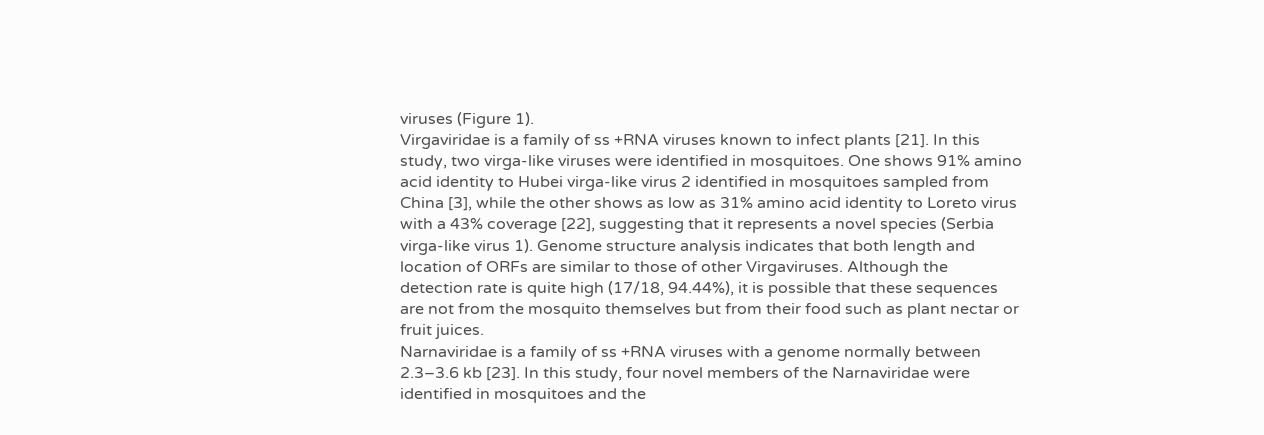viruses (Figure 1).
Virgaviridae is a family of ss +RNA viruses known to infect plants [21]. In this study, two virga-like viruses were identified in mosquitoes. One shows 91% amino acid identity to Hubei virga-like virus 2 identified in mosquitoes sampled from China [3], while the other shows as low as 31% amino acid identity to Loreto virus with a 43% coverage [22], suggesting that it represents a novel species (Serbia virga-like virus 1). Genome structure analysis indicates that both length and location of ORFs are similar to those of other Virgaviruses. Although the detection rate is quite high (17/18, 94.44%), it is possible that these sequences are not from the mosquito themselves but from their food such as plant nectar or fruit juices.
Narnaviridae is a family of ss +RNA viruses with a genome normally between 2.3–3.6 kb [23]. In this study, four novel members of the Narnaviridae were identified in mosquitoes and the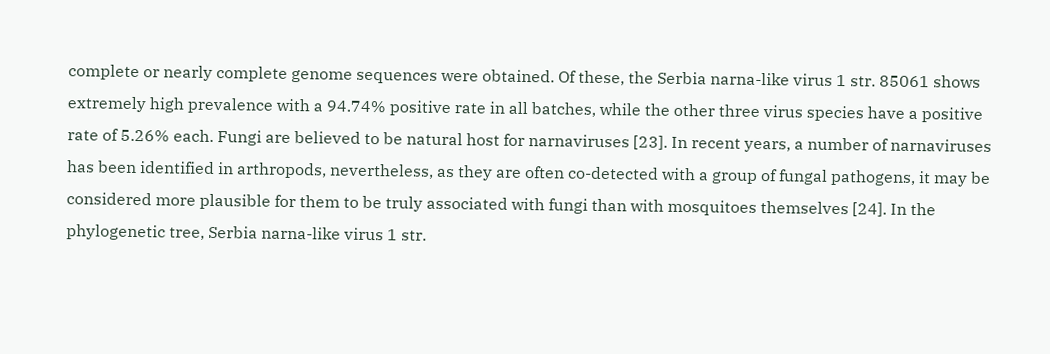complete or nearly complete genome sequences were obtained. Of these, the Serbia narna-like virus 1 str. 85061 shows extremely high prevalence with a 94.74% positive rate in all batches, while the other three virus species have a positive rate of 5.26% each. Fungi are believed to be natural host for narnaviruses [23]. In recent years, a number of narnaviruses has been identified in arthropods, nevertheless, as they are often co-detected with a group of fungal pathogens, it may be considered more plausible for them to be truly associated with fungi than with mosquitoes themselves [24]. In the phylogenetic tree, Serbia narna-like virus 1 str.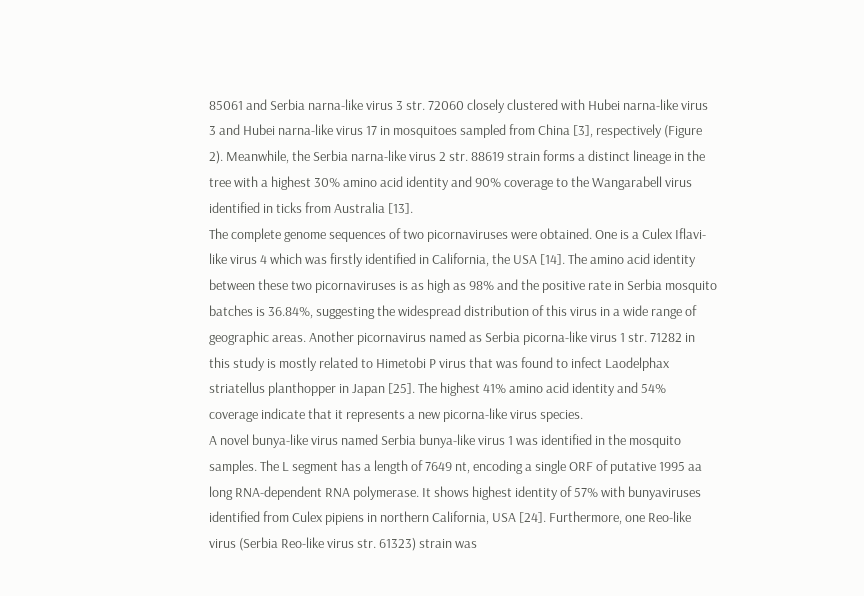85061 and Serbia narna-like virus 3 str. 72060 closely clustered with Hubei narna-like virus 3 and Hubei narna-like virus 17 in mosquitoes sampled from China [3], respectively (Figure 2). Meanwhile, the Serbia narna-like virus 2 str. 88619 strain forms a distinct lineage in the tree with a highest 30% amino acid identity and 90% coverage to the Wangarabell virus identified in ticks from Australia [13].
The complete genome sequences of two picornaviruses were obtained. One is a Culex Iflavi-like virus 4 which was firstly identified in California, the USA [14]. The amino acid identity between these two picornaviruses is as high as 98% and the positive rate in Serbia mosquito batches is 36.84%, suggesting the widespread distribution of this virus in a wide range of geographic areas. Another picornavirus named as Serbia picorna-like virus 1 str. 71282 in this study is mostly related to Himetobi P virus that was found to infect Laodelphax striatellus planthopper in Japan [25]. The highest 41% amino acid identity and 54% coverage indicate that it represents a new picorna-like virus species.
A novel bunya-like virus named Serbia bunya-like virus 1 was identified in the mosquito samples. The L segment has a length of 7649 nt, encoding a single ORF of putative 1995 aa long RNA-dependent RNA polymerase. It shows highest identity of 57% with bunyaviruses identified from Culex pipiens in northern California, USA [24]. Furthermore, one Reo-like virus (Serbia Reo-like virus str. 61323) strain was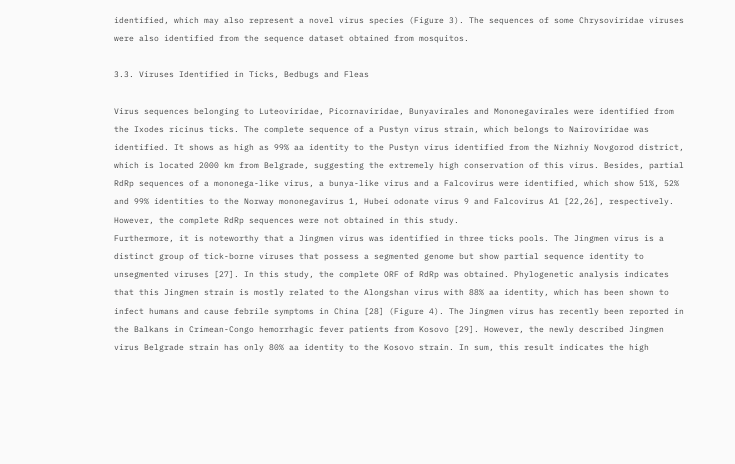identified, which may also represent a novel virus species (Figure 3). The sequences of some Chrysoviridae viruses were also identified from the sequence dataset obtained from mosquitos.

3.3. Viruses Identified in Ticks, Bedbugs and Fleas

Virus sequences belonging to Luteoviridae, Picornaviridae, Bunyavirales and Mononegavirales were identified from the Ixodes ricinus ticks. The complete sequence of a Pustyn virus strain, which belongs to Nairoviridae was identified. It shows as high as 99% aa identity to the Pustyn virus identified from the Nizhniy Novgorod district, which is located 2000 km from Belgrade, suggesting the extremely high conservation of this virus. Besides, partial RdRp sequences of a mononega-like virus, a bunya-like virus and a Falcovirus were identified, which show 51%, 52% and 99% identities to the Norway mononegavirus 1, Hubei odonate virus 9 and Falcovirus A1 [22,26], respectively. However, the complete RdRp sequences were not obtained in this study.
Furthermore, it is noteworthy that a Jingmen virus was identified in three ticks pools. The Jingmen virus is a distinct group of tick-borne viruses that possess a segmented genome but show partial sequence identity to unsegmented viruses [27]. In this study, the complete ORF of RdRp was obtained. Phylogenetic analysis indicates that this Jingmen strain is mostly related to the Alongshan virus with 88% aa identity, which has been shown to infect humans and cause febrile symptoms in China [28] (Figure 4). The Jingmen virus has recently been reported in the Balkans in Crimean-Congo hemorrhagic fever patients from Kosovo [29]. However, the newly described Jingmen virus Belgrade strain has only 80% aa identity to the Kosovo strain. In sum, this result indicates the high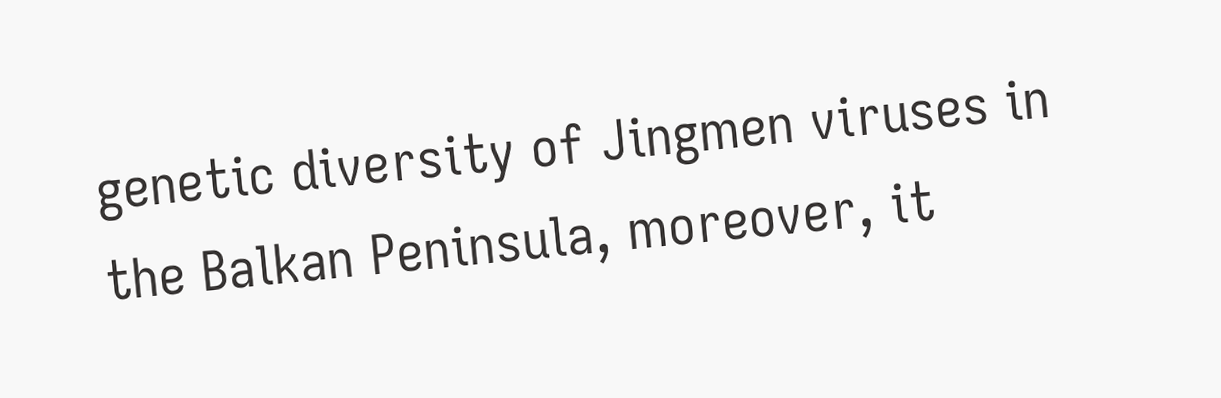genetic diversity of Jingmen viruses in the Balkan Peninsula, moreover, it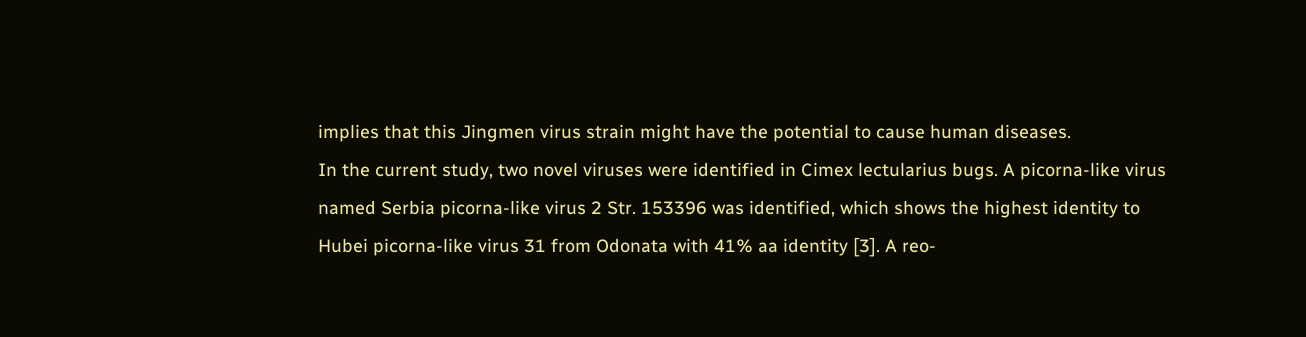implies that this Jingmen virus strain might have the potential to cause human diseases.
In the current study, two novel viruses were identified in Cimex lectularius bugs. A picorna-like virus named Serbia picorna-like virus 2 Str. 153396 was identified, which shows the highest identity to Hubei picorna-like virus 31 from Odonata with 41% aa identity [3]. A reo-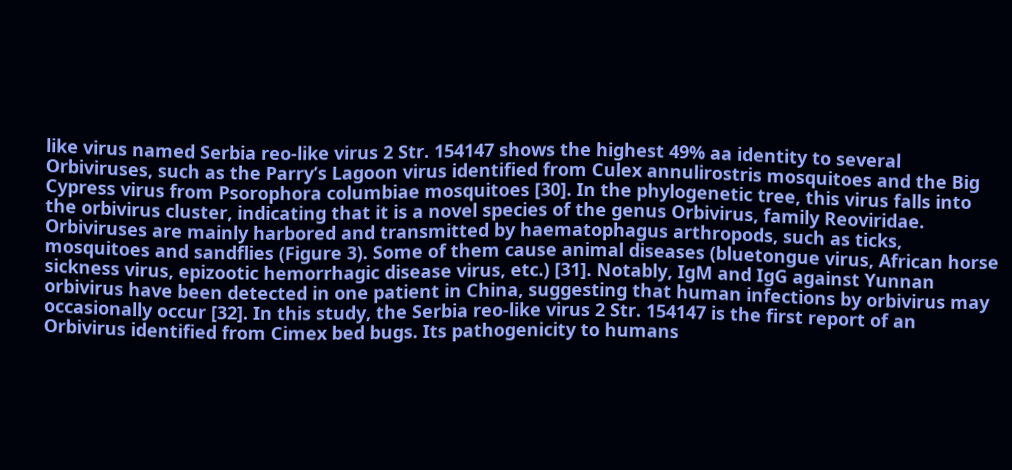like virus named Serbia reo-like virus 2 Str. 154147 shows the highest 49% aa identity to several Orbiviruses, such as the Parry’s Lagoon virus identified from Culex annulirostris mosquitoes and the Big Cypress virus from Psorophora columbiae mosquitoes [30]. In the phylogenetic tree, this virus falls into the orbivirus cluster, indicating that it is a novel species of the genus Orbivirus, family Reoviridae. Orbiviruses are mainly harbored and transmitted by haematophagus arthropods, such as ticks, mosquitoes and sandflies (Figure 3). Some of them cause animal diseases (bluetongue virus, African horse sickness virus, epizootic hemorrhagic disease virus, etc.) [31]. Notably, IgM and IgG against Yunnan orbivirus have been detected in one patient in China, suggesting that human infections by orbivirus may occasionally occur [32]. In this study, the Serbia reo-like virus 2 Str. 154147 is the first report of an Orbivirus identified from Cimex bed bugs. Its pathogenicity to humans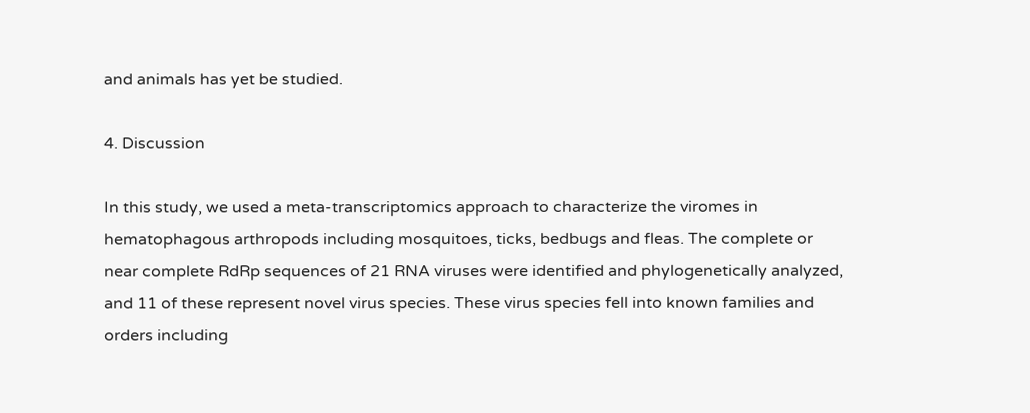and animals has yet be studied.

4. Discussion

In this study, we used a meta-transcriptomics approach to characterize the viromes in hematophagous arthropods including mosquitoes, ticks, bedbugs and fleas. The complete or near complete RdRp sequences of 21 RNA viruses were identified and phylogenetically analyzed, and 11 of these represent novel virus species. These virus species fell into known families and orders including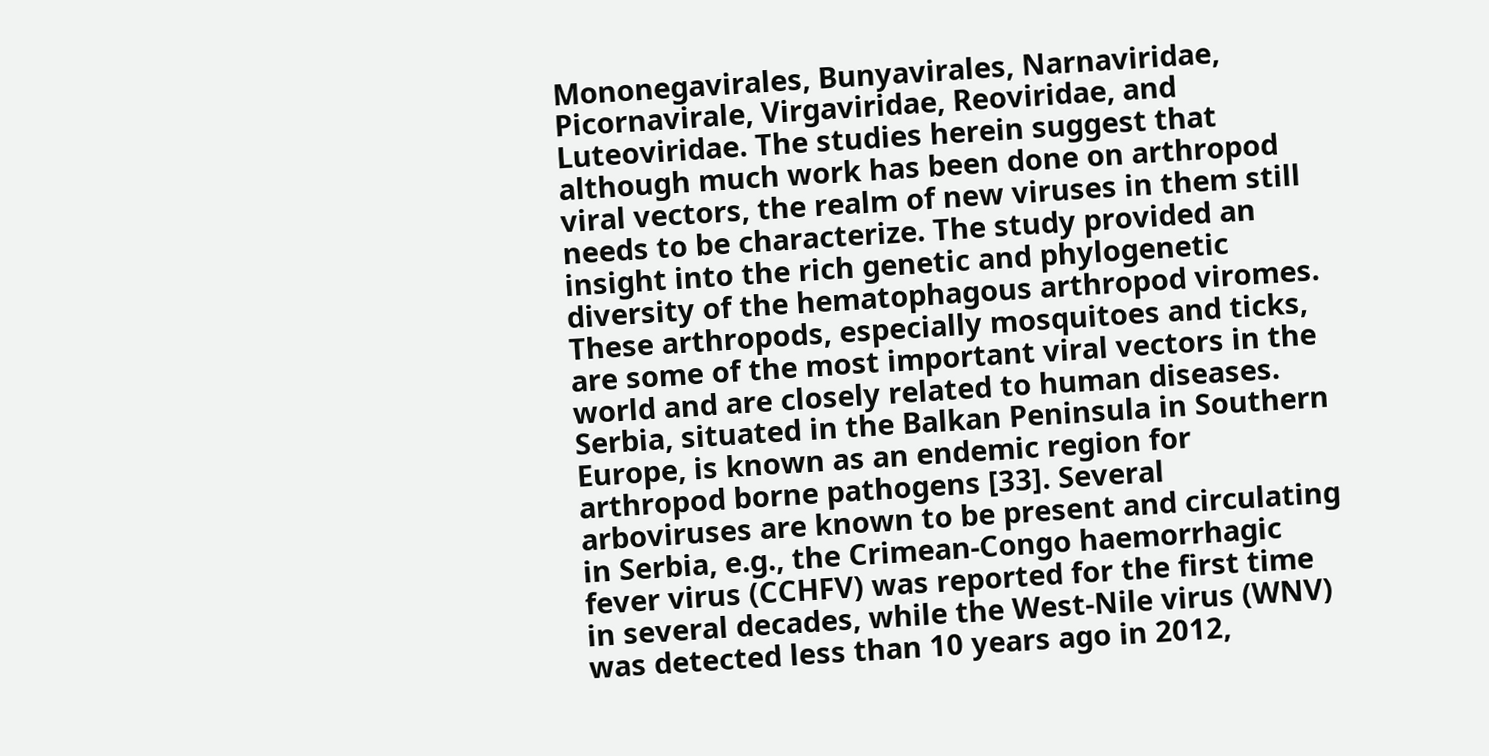Mononegavirales, Bunyavirales, Narnaviridae, Picornavirale, Virgaviridae, Reoviridae, and Luteoviridae. The studies herein suggest that although much work has been done on arthropod viral vectors, the realm of new viruses in them still needs to be characterize. The study provided an insight into the rich genetic and phylogenetic diversity of the hematophagous arthropod viromes. These arthropods, especially mosquitoes and ticks, are some of the most important viral vectors in the world and are closely related to human diseases. Serbia, situated in the Balkan Peninsula in Southern Europe, is known as an endemic region for arthropod borne pathogens [33]. Several arboviruses are known to be present and circulating in Serbia, e.g., the Crimean-Congo haemorrhagic fever virus (CCHFV) was reported for the first time in several decades, while the West-Nile virus (WNV) was detected less than 10 years ago in 2012,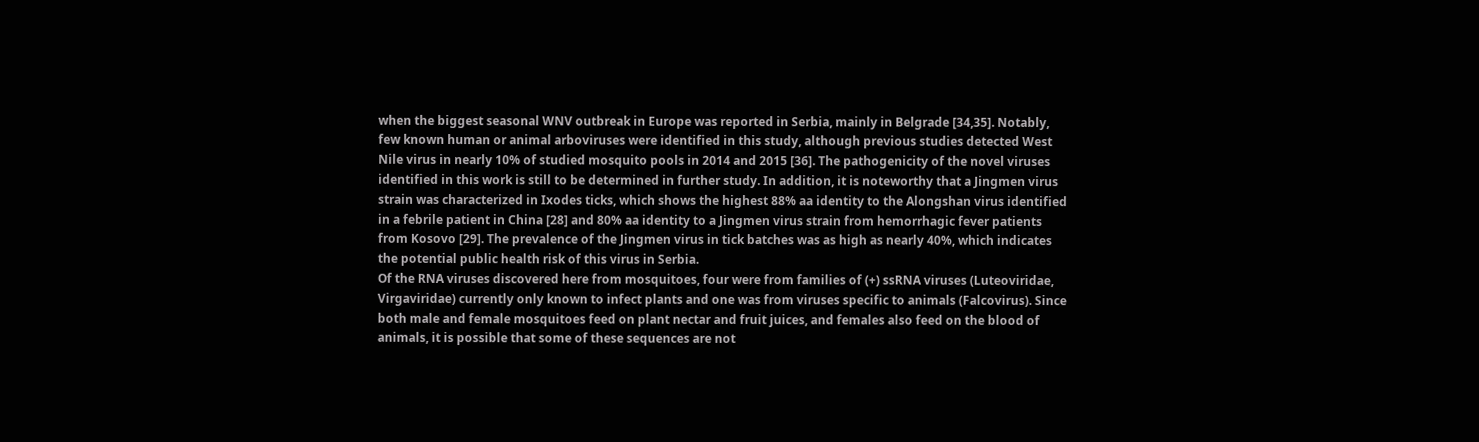when the biggest seasonal WNV outbreak in Europe was reported in Serbia, mainly in Belgrade [34,35]. Notably, few known human or animal arboviruses were identified in this study, although previous studies detected West Nile virus in nearly 10% of studied mosquito pools in 2014 and 2015 [36]. The pathogenicity of the novel viruses identified in this work is still to be determined in further study. In addition, it is noteworthy that a Jingmen virus strain was characterized in Ixodes ticks, which shows the highest 88% aa identity to the Alongshan virus identified in a febrile patient in China [28] and 80% aa identity to a Jingmen virus strain from hemorrhagic fever patients from Kosovo [29]. The prevalence of the Jingmen virus in tick batches was as high as nearly 40%, which indicates the potential public health risk of this virus in Serbia.
Of the RNA viruses discovered here from mosquitoes, four were from families of (+) ssRNA viruses (Luteoviridae, Virgaviridae) currently only known to infect plants and one was from viruses specific to animals (Falcovirus). Since both male and female mosquitoes feed on plant nectar and fruit juices, and females also feed on the blood of animals, it is possible that some of these sequences are not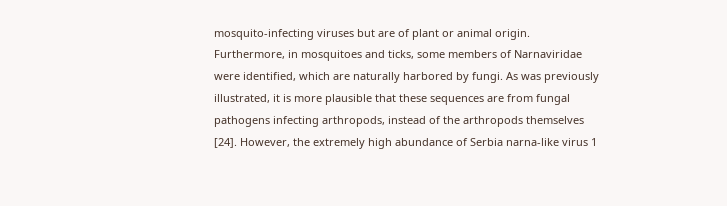mosquito-infecting viruses but are of plant or animal origin. Furthermore, in mosquitoes and ticks, some members of Narnaviridae were identified, which are naturally harbored by fungi. As was previously illustrated, it is more plausible that these sequences are from fungal pathogens infecting arthropods, instead of the arthropods themselves [24]. However, the extremely high abundance of Serbia narna-like virus 1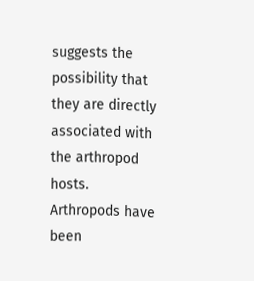suggests the possibility that they are directly associated with the arthropod hosts.
Arthropods have been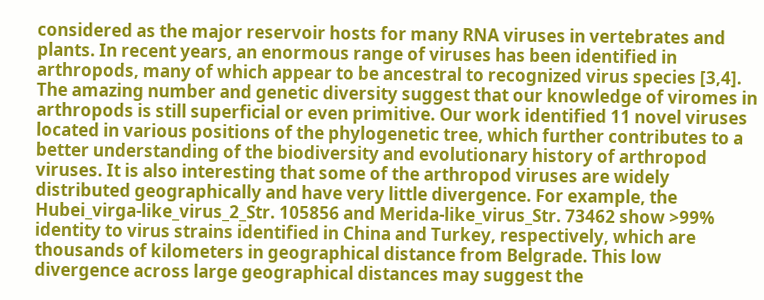considered as the major reservoir hosts for many RNA viruses in vertebrates and plants. In recent years, an enormous range of viruses has been identified in arthropods, many of which appear to be ancestral to recognized virus species [3,4]. The amazing number and genetic diversity suggest that our knowledge of viromes in arthropods is still superficial or even primitive. Our work identified 11 novel viruses located in various positions of the phylogenetic tree, which further contributes to a better understanding of the biodiversity and evolutionary history of arthropod viruses. It is also interesting that some of the arthropod viruses are widely distributed geographically and have very little divergence. For example, the Hubei_virga-like_virus_2_Str. 105856 and Merida-like_virus_Str. 73462 show >99% identity to virus strains identified in China and Turkey, respectively, which are thousands of kilometers in geographical distance from Belgrade. This low divergence across large geographical distances may suggest the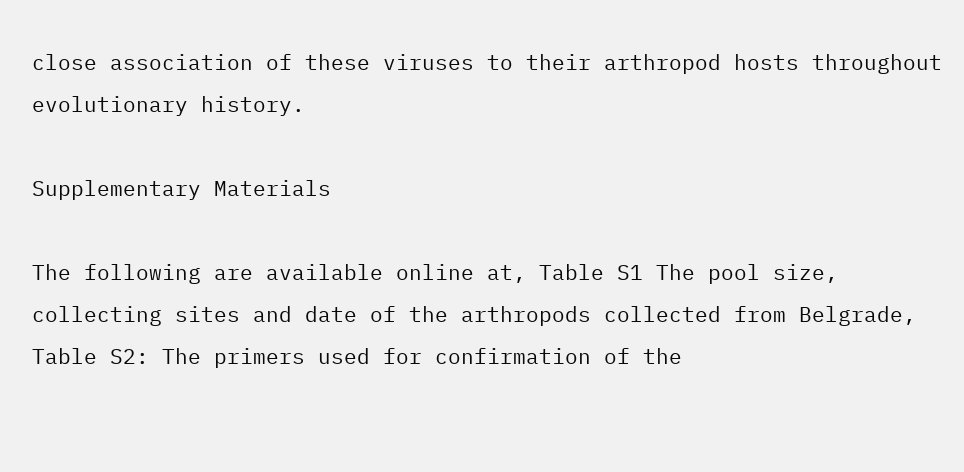close association of these viruses to their arthropod hosts throughout evolutionary history.

Supplementary Materials

The following are available online at, Table S1 The pool size, collecting sites and date of the arthropods collected from Belgrade, Table S2: The primers used for confirmation of the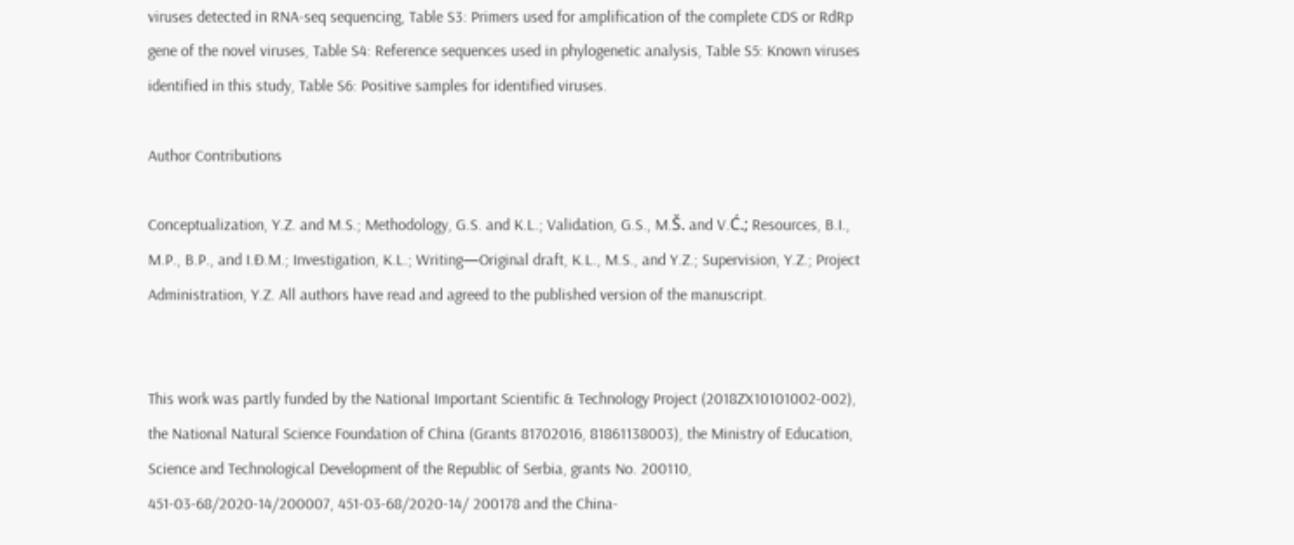viruses detected in RNA-seq sequencing, Table S3: Primers used for amplification of the complete CDS or RdRp gene of the novel viruses, Table S4: Reference sequences used in phylogenetic analysis, Table S5: Known viruses identified in this study, Table S6: Positive samples for identified viruses.

Author Contributions

Conceptualization, Y.Z. and M.S.; Methodology, G.S. and K.L.; Validation, G.S., M.Š. and V.Ć.; Resources, B.I., M.P., B.P., and I.Đ.M.; Investigation, K.L.; Writing—Original draft, K.L., M.S., and Y.Z.; Supervision, Y.Z.; Project Administration, Y.Z. All authors have read and agreed to the published version of the manuscript.


This work was partly funded by the National Important Scientific & Technology Project (2018ZX10101002-002), the National Natural Science Foundation of China (Grants 81702016, 81861138003), the Ministry of Education, Science and Technological Development of the Republic of Serbia, grants No. 200110, 451-03-68/2020-14/200007, 451-03-68/2020-14/ 200178 and the China-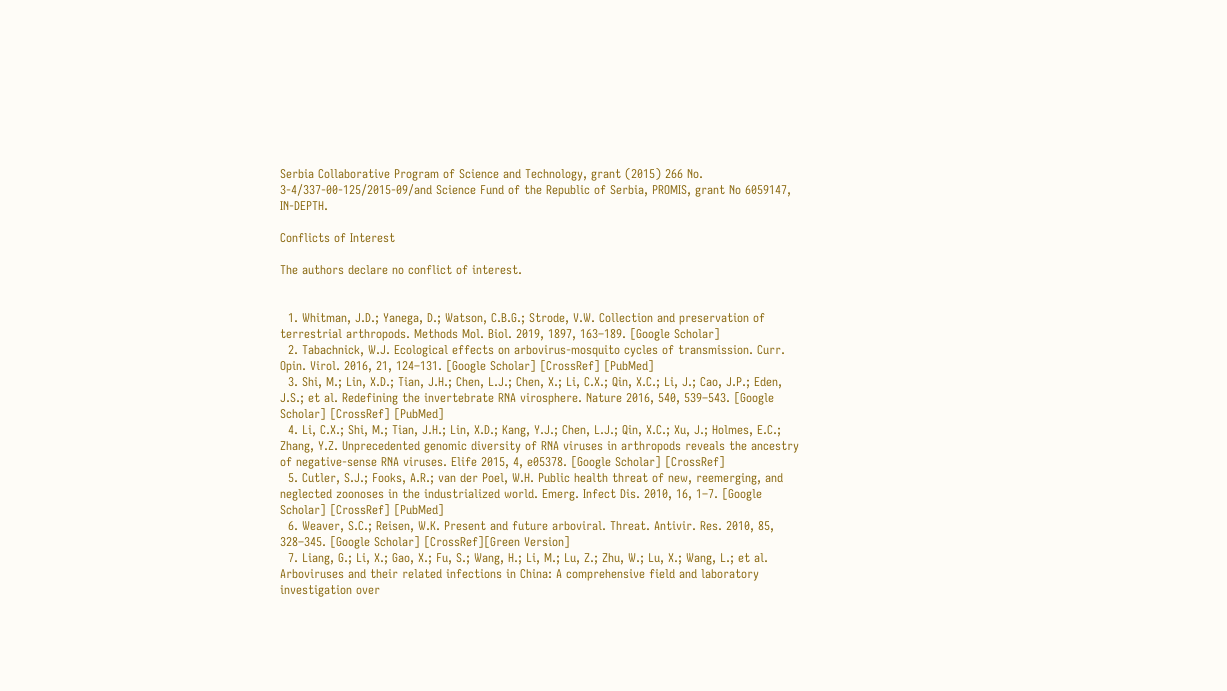Serbia Collaborative Program of Science and Technology, grant (2015) 266 No. 3-4/337-00-125/2015-09/and Science Fund of the Republic of Serbia, PROMIS, grant No 6059147, IN-DEPTH.

Conflicts of Interest

The authors declare no conflict of interest.


  1. Whitman, J.D.; Yanega, D.; Watson, C.B.G.; Strode, V.W. Collection and preservation of terrestrial arthropods. Methods Mol. Biol. 2019, 1897, 163–189. [Google Scholar]
  2. Tabachnick, W.J. Ecological effects on arbovirus-mosquito cycles of transmission. Curr. Opin. Virol. 2016, 21, 124–131. [Google Scholar] [CrossRef] [PubMed]
  3. Shi, M.; Lin, X.D.; Tian, J.H.; Chen, L.J.; Chen, X.; Li, C.X.; Qin, X.C.; Li, J.; Cao, J.P.; Eden, J.S.; et al. Redefining the invertebrate RNA virosphere. Nature 2016, 540, 539–543. [Google Scholar] [CrossRef] [PubMed]
  4. Li, C.X.; Shi, M.; Tian, J.H.; Lin, X.D.; Kang, Y.J.; Chen, L.J.; Qin, X.C.; Xu, J.; Holmes, E.C.; Zhang, Y.Z. Unprecedented genomic diversity of RNA viruses in arthropods reveals the ancestry of negative-sense RNA viruses. Elife 2015, 4, e05378. [Google Scholar] [CrossRef]
  5. Cutler, S.J.; Fooks, A.R.; van der Poel, W.H. Public health threat of new, reemerging, and neglected zoonoses in the industrialized world. Emerg. Infect Dis. 2010, 16, 1–7. [Google Scholar] [CrossRef] [PubMed]
  6. Weaver, S.C.; Reisen, W.K. Present and future arboviral. Threat. Antivir. Res. 2010, 85, 328–345. [Google Scholar] [CrossRef][Green Version]
  7. Liang, G.; Li, X.; Gao, X.; Fu, S.; Wang, H.; Li, M.; Lu, Z.; Zhu, W.; Lu, X.; Wang, L.; et al. Arboviruses and their related infections in China: A comprehensive field and laboratory investigation over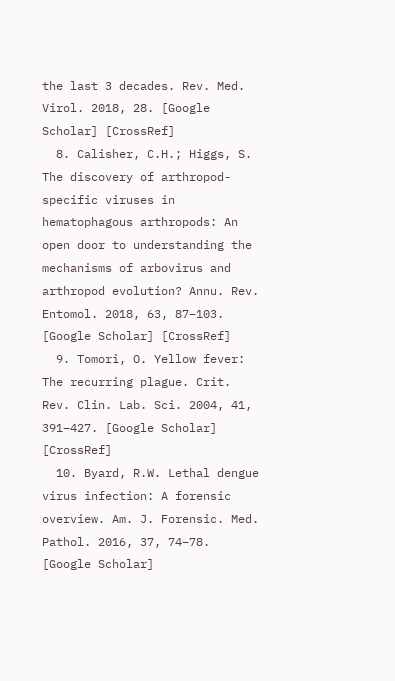the last 3 decades. Rev. Med. Virol. 2018, 28. [Google Scholar] [CrossRef]
  8. Calisher, C.H.; Higgs, S. The discovery of arthropod-specific viruses in hematophagous arthropods: An open door to understanding the mechanisms of arbovirus and arthropod evolution? Annu. Rev. Entomol. 2018, 63, 87–103. [Google Scholar] [CrossRef]
  9. Tomori, O. Yellow fever: The recurring plague. Crit. Rev. Clin. Lab. Sci. 2004, 41, 391–427. [Google Scholar] [CrossRef]
  10. Byard, R.W. Lethal dengue virus infection: A forensic overview. Am. J. Forensic. Med. Pathol. 2016, 37, 74–78. [Google Scholar]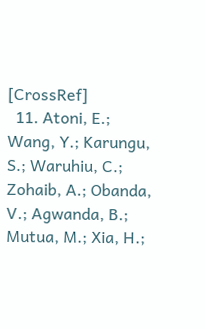[CrossRef]
  11. Atoni, E.; Wang, Y.; Karungu, S.; Waruhiu, C.; Zohaib, A.; Obanda, V.; Agwanda, B.; Mutua, M.; Xia, H.;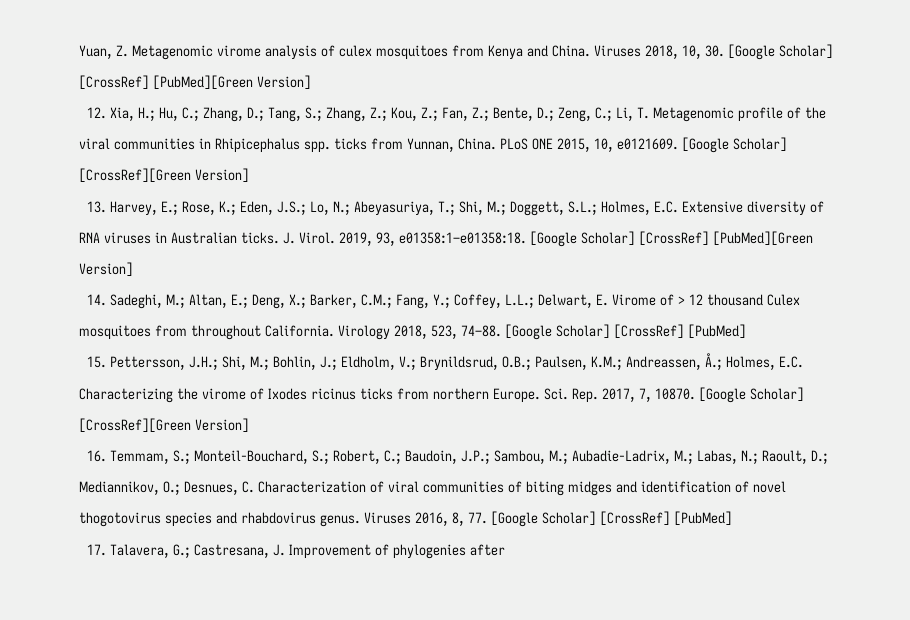Yuan, Z. Metagenomic virome analysis of culex mosquitoes from Kenya and China. Viruses 2018, 10, 30. [Google Scholar] [CrossRef] [PubMed][Green Version]
  12. Xia, H.; Hu, C.; Zhang, D.; Tang, S.; Zhang, Z.; Kou, Z.; Fan, Z.; Bente, D.; Zeng, C.; Li, T. Metagenomic profile of the viral communities in Rhipicephalus spp. ticks from Yunnan, China. PLoS ONE 2015, 10, e0121609. [Google Scholar] [CrossRef][Green Version]
  13. Harvey, E.; Rose, K.; Eden, J.S.; Lo, N.; Abeyasuriya, T.; Shi, M.; Doggett, S.L.; Holmes, E.C. Extensive diversity of RNA viruses in Australian ticks. J. Virol. 2019, 93, e01358:1–e01358:18. [Google Scholar] [CrossRef] [PubMed][Green Version]
  14. Sadeghi, M.; Altan, E.; Deng, X.; Barker, C.M.; Fang, Y.; Coffey, L.L.; Delwart, E. Virome of > 12 thousand Culex mosquitoes from throughout California. Virology 2018, 523, 74–88. [Google Scholar] [CrossRef] [PubMed]
  15. Pettersson, J.H.; Shi, M.; Bohlin, J.; Eldholm, V.; Brynildsrud, O.B.; Paulsen, K.M.; Andreassen, Å.; Holmes, E.C. Characterizing the virome of Ixodes ricinus ticks from northern Europe. Sci. Rep. 2017, 7, 10870. [Google Scholar] [CrossRef][Green Version]
  16. Temmam, S.; Monteil-Bouchard, S.; Robert, C.; Baudoin, J.P.; Sambou, M.; Aubadie-Ladrix, M.; Labas, N.; Raoult, D.; Mediannikov, O.; Desnues, C. Characterization of viral communities of biting midges and identification of novel thogotovirus species and rhabdovirus genus. Viruses 2016, 8, 77. [Google Scholar] [CrossRef] [PubMed]
  17. Talavera, G.; Castresana, J. Improvement of phylogenies after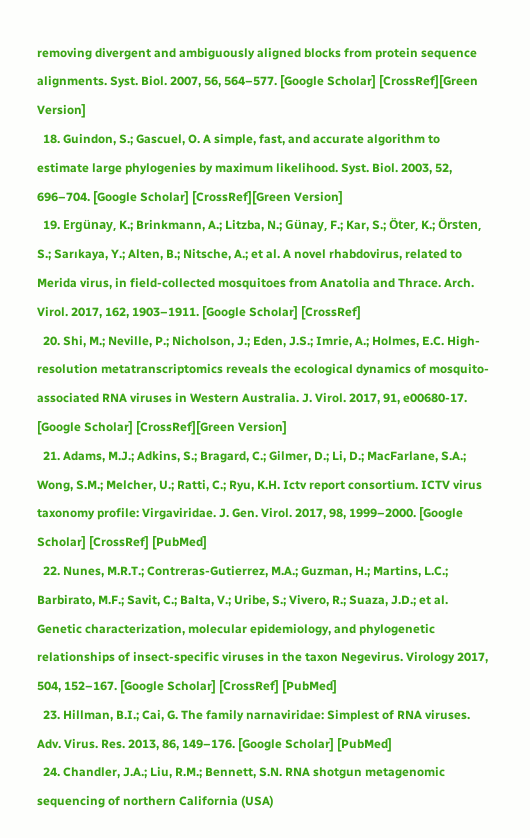removing divergent and ambiguously aligned blocks from protein sequence alignments. Syst. Biol. 2007, 56, 564–577. [Google Scholar] [CrossRef][Green Version]
  18. Guindon, S.; Gascuel, O. A simple, fast, and accurate algorithm to estimate large phylogenies by maximum likelihood. Syst. Biol. 2003, 52, 696–704. [Google Scholar] [CrossRef][Green Version]
  19. Ergünay, K.; Brinkmann, A.; Litzba, N.; Günay, F.; Kar, S.; Öter, K.; Örsten, S.; Sarıkaya, Y.; Alten, B.; Nitsche, A.; et al. A novel rhabdovirus, related to Merida virus, in field-collected mosquitoes from Anatolia and Thrace. Arch. Virol. 2017, 162, 1903–1911. [Google Scholar] [CrossRef]
  20. Shi, M.; Neville, P.; Nicholson, J.; Eden, J.S.; Imrie, A.; Holmes, E.C. High-resolution metatranscriptomics reveals the ecological dynamics of mosquito-associated RNA viruses in Western Australia. J. Virol. 2017, 91, e00680-17. [Google Scholar] [CrossRef][Green Version]
  21. Adams, M.J.; Adkins, S.; Bragard, C.; Gilmer, D.; Li, D.; MacFarlane, S.A.; Wong, S.M.; Melcher, U.; Ratti, C.; Ryu, K.H. Ictv report consortium. ICTV virus taxonomy profile: Virgaviridae. J. Gen. Virol. 2017, 98, 1999–2000. [Google Scholar] [CrossRef] [PubMed]
  22. Nunes, M.R.T.; Contreras-Gutierrez, M.A.; Guzman, H.; Martins, L.C.; Barbirato, M.F.; Savit, C.; Balta, V.; Uribe, S.; Vivero, R.; Suaza, J.D.; et al. Genetic characterization, molecular epidemiology, and phylogenetic relationships of insect-specific viruses in the taxon Negevirus. Virology 2017, 504, 152–167. [Google Scholar] [CrossRef] [PubMed]
  23. Hillman, B.I.; Cai, G. The family narnaviridae: Simplest of RNA viruses. Adv. Virus. Res. 2013, 86, 149–176. [Google Scholar] [PubMed]
  24. Chandler, J.A.; Liu, R.M.; Bennett, S.N. RNA shotgun metagenomic sequencing of northern California (USA)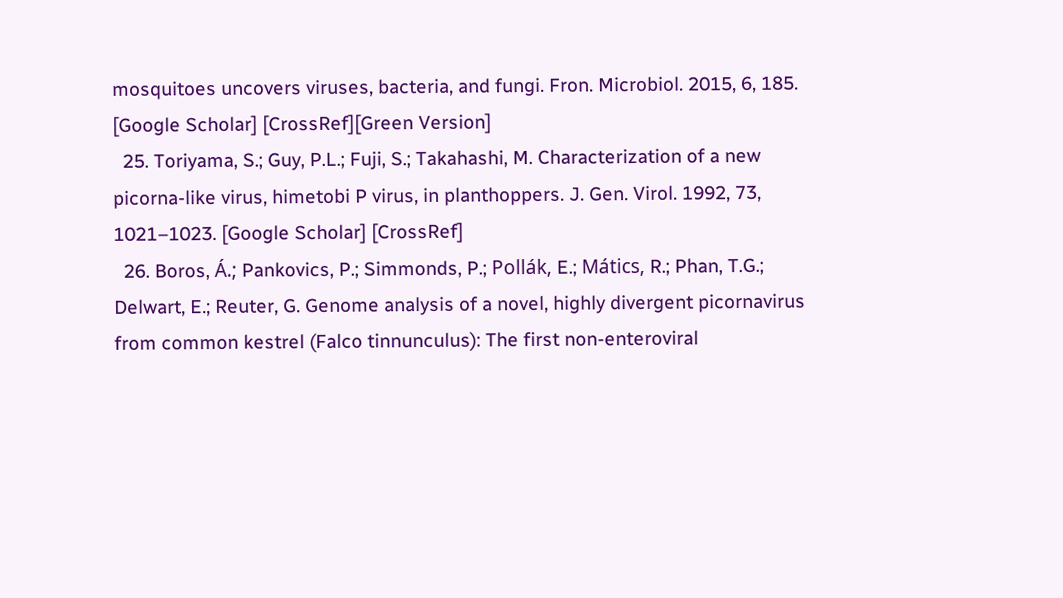mosquitoes uncovers viruses, bacteria, and fungi. Fron. Microbiol. 2015, 6, 185. [Google Scholar] [CrossRef][Green Version]
  25. Toriyama, S.; Guy, P.L.; Fuji, S.; Takahashi, M. Characterization of a new picorna-like virus, himetobi P virus, in planthoppers. J. Gen. Virol. 1992, 73, 1021–1023. [Google Scholar] [CrossRef]
  26. Boros, Á.; Pankovics, P.; Simmonds, P.; Pollák, E.; Mátics, R.; Phan, T.G.; Delwart, E.; Reuter, G. Genome analysis of a novel, highly divergent picornavirus from common kestrel (Falco tinnunculus): The first non-enteroviral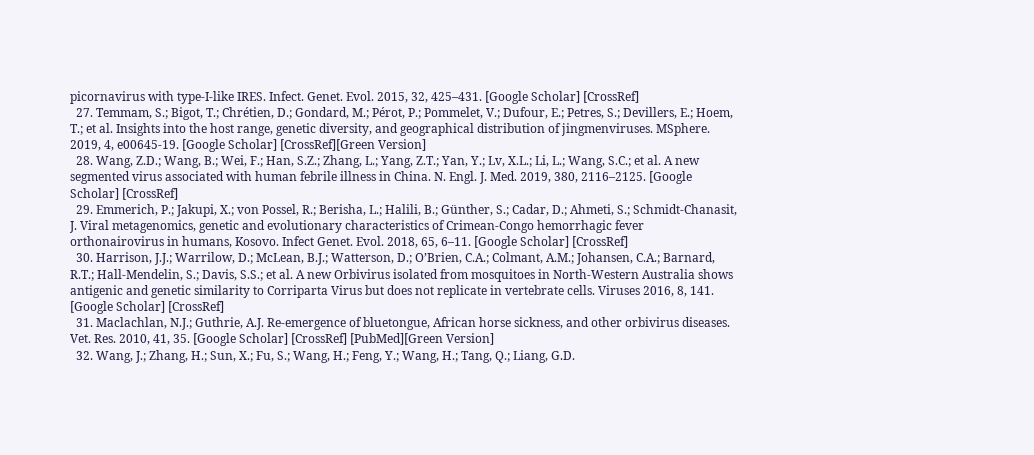picornavirus with type-I-like IRES. Infect. Genet. Evol. 2015, 32, 425–431. [Google Scholar] [CrossRef]
  27. Temmam, S.; Bigot, T.; Chrétien, D.; Gondard, M.; Pérot, P.; Pommelet, V.; Dufour, E.; Petres, S.; Devillers, E.; Hoem, T.; et al. Insights into the host range, genetic diversity, and geographical distribution of jingmenviruses. MSphere. 2019, 4, e00645-19. [Google Scholar] [CrossRef][Green Version]
  28. Wang, Z.D.; Wang, B.; Wei, F.; Han, S.Z.; Zhang, L.; Yang, Z.T.; Yan, Y.; Lv, X.L.; Li, L.; Wang, S.C.; et al. A new segmented virus associated with human febrile illness in China. N. Engl. J. Med. 2019, 380, 2116–2125. [Google Scholar] [CrossRef]
  29. Emmerich, P.; Jakupi, X.; von Possel, R.; Berisha, L.; Halili, B.; Günther, S.; Cadar, D.; Ahmeti, S.; Schmidt-Chanasit, J. Viral metagenomics, genetic and evolutionary characteristics of Crimean-Congo hemorrhagic fever orthonairovirus in humans, Kosovo. Infect Genet. Evol. 2018, 65, 6–11. [Google Scholar] [CrossRef]
  30. Harrison, J.J.; Warrilow, D.; McLean, B.J.; Watterson, D.; O’Brien, C.A.; Colmant, A.M.; Johansen, C.A.; Barnard, R.T.; Hall-Mendelin, S.; Davis, S.S.; et al. A new Orbivirus isolated from mosquitoes in North-Western Australia shows antigenic and genetic similarity to Corriparta Virus but does not replicate in vertebrate cells. Viruses 2016, 8, 141. [Google Scholar] [CrossRef]
  31. Maclachlan, N.J.; Guthrie, A.J. Re-emergence of bluetongue, African horse sickness, and other orbivirus diseases. Vet. Res. 2010, 41, 35. [Google Scholar] [CrossRef] [PubMed][Green Version]
  32. Wang, J.; Zhang, H.; Sun, X.; Fu, S.; Wang, H.; Feng, Y.; Wang, H.; Tang, Q.; Liang, G.D.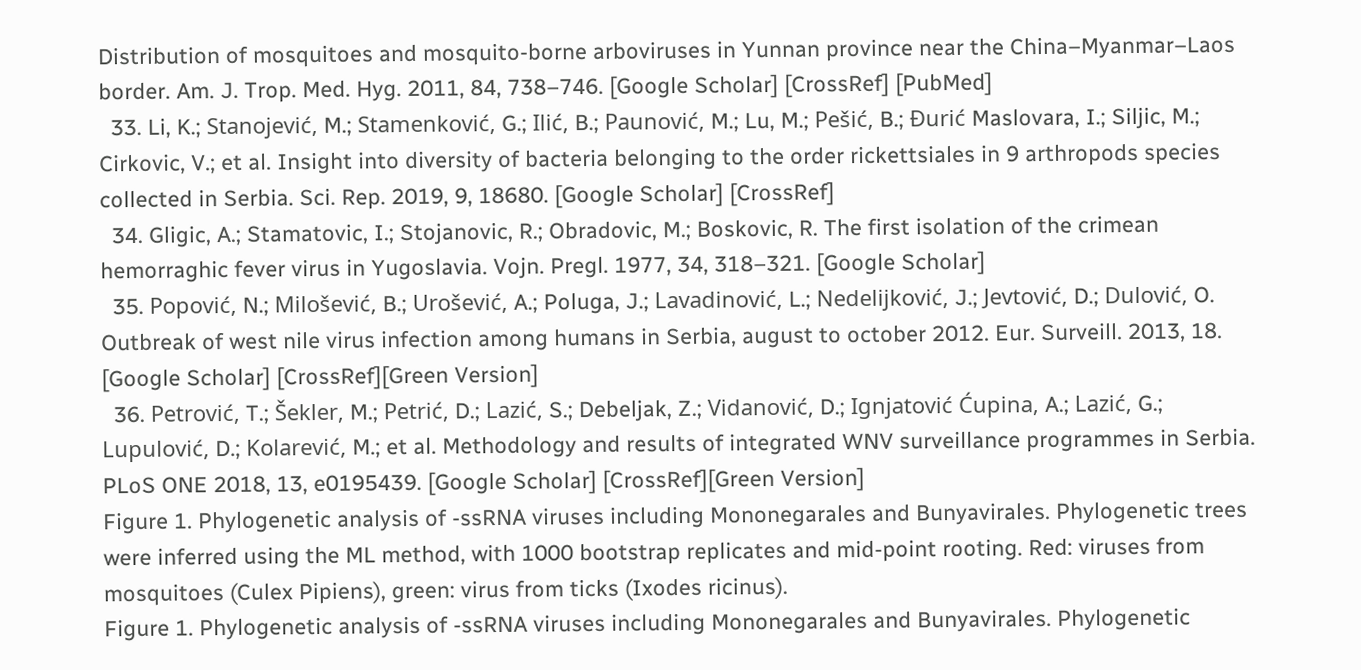Distribution of mosquitoes and mosquito-borne arboviruses in Yunnan province near the China–Myanmar–Laos border. Am. J. Trop. Med. Hyg. 2011, 84, 738–746. [Google Scholar] [CrossRef] [PubMed]
  33. Li, K.; Stanojević, M.; Stamenković, G.; Ilić, B.; Paunović, M.; Lu, M.; Pešić, B.; Đurić Maslovara, I.; Siljic, M.; Cirkovic, V.; et al. Insight into diversity of bacteria belonging to the order rickettsiales in 9 arthropods species collected in Serbia. Sci. Rep. 2019, 9, 18680. [Google Scholar] [CrossRef]
  34. Gligic, A.; Stamatovic, I.; Stojanovic, R.; Obradovic, M.; Boskovic, R. The first isolation of the crimean hemorraghic fever virus in Yugoslavia. Vojn. Pregl. 1977, 34, 318–321. [Google Scholar]
  35. Popović, N.; Milošević, B.; Urošević, A.; Poluga, J.; Lavadinović, L.; Nedelijković, J.; Jevtović, D.; Dulović, O. Outbreak of west nile virus infection among humans in Serbia, august to october 2012. Eur. Surveill. 2013, 18. [Google Scholar] [CrossRef][Green Version]
  36. Petrović, T.; Šekler, M.; Petrić, D.; Lazić, S.; Debeljak, Z.; Vidanović, D.; Ignjatović Ćupina, A.; Lazić, G.; Lupulović, D.; Kolarević, M.; et al. Methodology and results of integrated WNV surveillance programmes in Serbia. PLoS ONE 2018, 13, e0195439. [Google Scholar] [CrossRef][Green Version]
Figure 1. Phylogenetic analysis of -ssRNA viruses including Mononegarales and Bunyavirales. Phylogenetic trees were inferred using the ML method, with 1000 bootstrap replicates and mid-point rooting. Red: viruses from mosquitoes (Culex Pipiens), green: virus from ticks (Ixodes ricinus).
Figure 1. Phylogenetic analysis of -ssRNA viruses including Mononegarales and Bunyavirales. Phylogenetic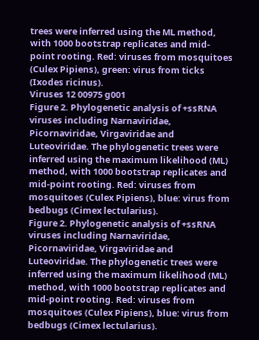trees were inferred using the ML method, with 1000 bootstrap replicates and mid-point rooting. Red: viruses from mosquitoes (Culex Pipiens), green: virus from ticks (Ixodes ricinus).
Viruses 12 00975 g001
Figure 2. Phylogenetic analysis of +ssRNA viruses including Narnaviridae, Picornaviridae, Virgaviridae and Luteoviridae. The phylogenetic trees were inferred using the maximum likelihood (ML) method, with 1000 bootstrap replicates and mid-point rooting. Red: viruses from mosquitoes (Culex Pipiens), blue: virus from bedbugs (Cimex lectularius).
Figure 2. Phylogenetic analysis of +ssRNA viruses including Narnaviridae, Picornaviridae, Virgaviridae and Luteoviridae. The phylogenetic trees were inferred using the maximum likelihood (ML) method, with 1000 bootstrap replicates and mid-point rooting. Red: viruses from mosquitoes (Culex Pipiens), blue: virus from bedbugs (Cimex lectularius).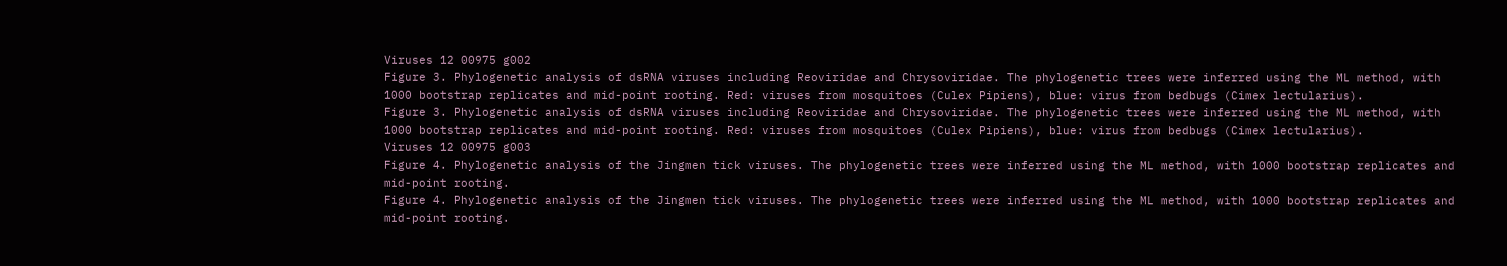Viruses 12 00975 g002
Figure 3. Phylogenetic analysis of dsRNA viruses including Reoviridae and Chrysoviridae. The phylogenetic trees were inferred using the ML method, with 1000 bootstrap replicates and mid-point rooting. Red: viruses from mosquitoes (Culex Pipiens), blue: virus from bedbugs (Cimex lectularius).
Figure 3. Phylogenetic analysis of dsRNA viruses including Reoviridae and Chrysoviridae. The phylogenetic trees were inferred using the ML method, with 1000 bootstrap replicates and mid-point rooting. Red: viruses from mosquitoes (Culex Pipiens), blue: virus from bedbugs (Cimex lectularius).
Viruses 12 00975 g003
Figure 4. Phylogenetic analysis of the Jingmen tick viruses. The phylogenetic trees were inferred using the ML method, with 1000 bootstrap replicates and mid-point rooting.
Figure 4. Phylogenetic analysis of the Jingmen tick viruses. The phylogenetic trees were inferred using the ML method, with 1000 bootstrap replicates and mid-point rooting.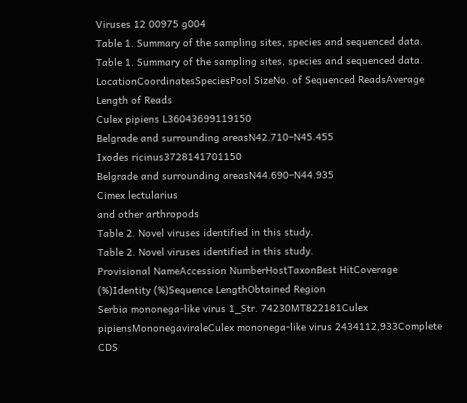Viruses 12 00975 g004
Table 1. Summary of the sampling sites, species and sequenced data.
Table 1. Summary of the sampling sites, species and sequenced data.
LocationCoordinatesSpeciesPool SizeNo. of Sequenced ReadsAverage Length of Reads
Culex pipiens L36043699119150
Belgrade and surrounding areasN42.710–N45.455
Ixodes ricinus3728141701150
Belgrade and surrounding areasN44.690–N44.935
Cimex lectularius
and other arthropods
Table 2. Novel viruses identified in this study.
Table 2. Novel viruses identified in this study.
Provisional NameAccession NumberHostTaxonBest HitCoverage (%)Identity (%)Sequence LengthObtained Region
Serbia mononega-like virus 1_Str. 74230MT822181Culex pipiensMononegaviraleCulex mononega-like virus 2434112,933Complete CDS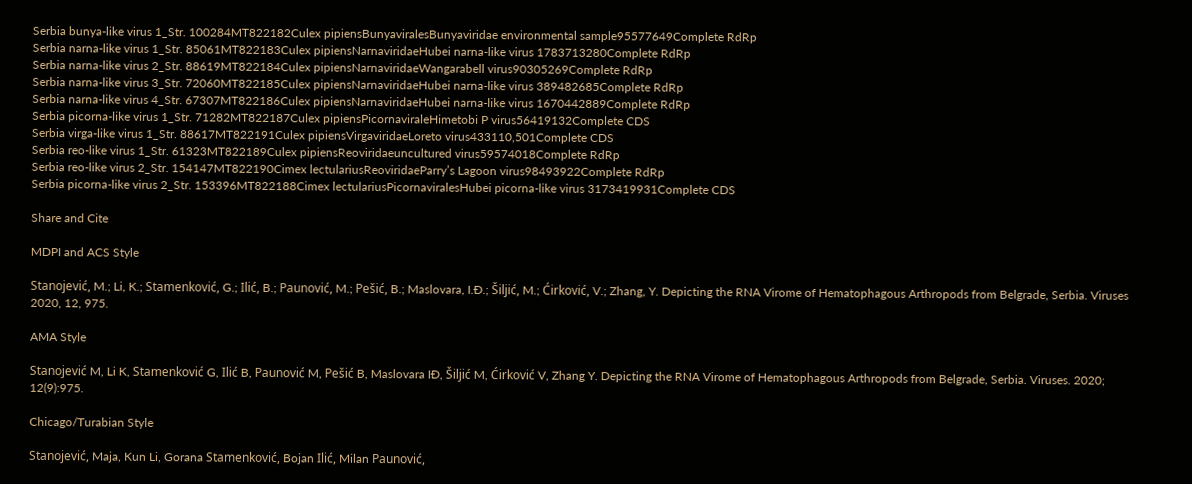Serbia bunya-like virus 1_Str. 100284MT822182Culex pipiensBunyaviralesBunyaviridae environmental sample95577649Complete RdRp
Serbia narna-like virus 1_Str. 85061MT822183Culex pipiensNarnaviridaeHubei narna-like virus 1783713280Complete RdRp
Serbia narna-like virus 2_Str. 88619MT822184Culex pipiensNarnaviridaeWangarabell virus90305269Complete RdRp
Serbia narna-like virus 3_Str. 72060MT822185Culex pipiensNarnaviridaeHubei narna-like virus 389482685Complete RdRp
Serbia narna-like virus 4_Str. 67307MT822186Culex pipiensNarnaviridaeHubei narna-like virus 1670442889Complete RdRp
Serbia picorna-like virus 1_Str. 71282MT822187Culex pipiensPicornaviraleHimetobi P virus56419132Complete CDS
Serbia virga-like virus 1_Str. 88617MT822191Culex pipiensVirgaviridaeLoreto virus433110,501Complete CDS
Serbia reo-like virus 1_Str. 61323MT822189Culex pipiensReoviridaeuncultured virus59574018Complete RdRp
Serbia reo-like virus 2_Str. 154147MT822190Cimex lectulariusReoviridaeParry’s Lagoon virus98493922Complete RdRp
Serbia picorna-like virus 2_Str. 153396MT822188Cimex lectulariusPicornaviralesHubei picorna-like virus 3173419931Complete CDS

Share and Cite

MDPI and ACS Style

Stanojević, M.; Li, K.; Stamenković, G.; Ilić, B.; Paunović, M.; Pešić, B.; Maslovara, I.Đ.; Šiljić, M.; Ćirković, V.; Zhang, Y. Depicting the RNA Virome of Hematophagous Arthropods from Belgrade, Serbia. Viruses 2020, 12, 975.

AMA Style

Stanojević M, Li K, Stamenković G, Ilić B, Paunović M, Pešić B, Maslovara IĐ, Šiljić M, Ćirković V, Zhang Y. Depicting the RNA Virome of Hematophagous Arthropods from Belgrade, Serbia. Viruses. 2020; 12(9):975.

Chicago/Turabian Style

Stanojević, Maja, Kun Li, Gorana Stamenković, Bojan Ilić, Milan Paunović,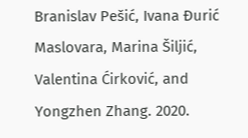Branislav Pešić, Ivana Đurić Maslovara, Marina Šiljić, Valentina Ćirković, and Yongzhen Zhang. 2020.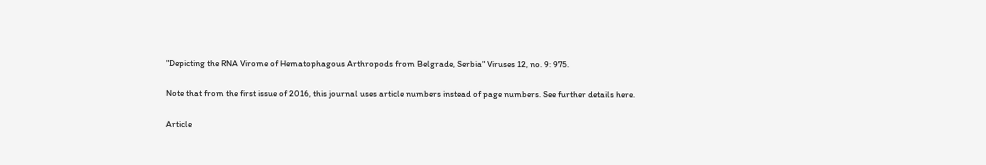"Depicting the RNA Virome of Hematophagous Arthropods from Belgrade, Serbia" Viruses 12, no. 9: 975.

Note that from the first issue of 2016, this journal uses article numbers instead of page numbers. See further details here.

Article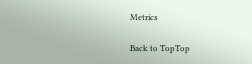Metrics

Back to TopTop